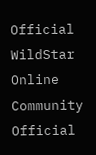Official WildStar Online Community
Official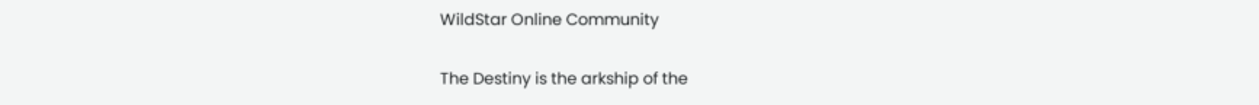WildStar Online Community

The Destiny is the arkship of the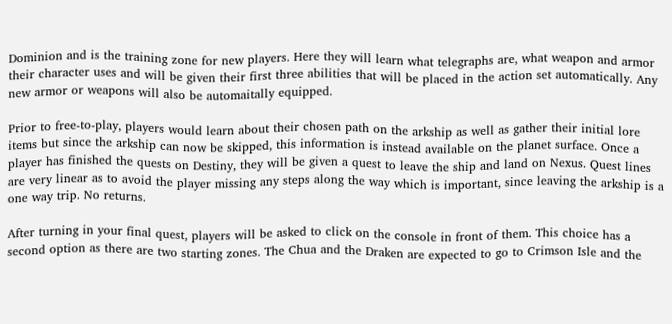Dominion and is the training zone for new players. Here they will learn what telegraphs are, what weapon and armor their character uses and will be given their first three abilities that will be placed in the action set automatically. Any new armor or weapons will also be automaitally equipped.

Prior to free-to-play, players would learn about their chosen path on the arkship as well as gather their initial lore items but since the arkship can now be skipped, this information is instead available on the planet surface. Once a player has finished the quests on Destiny, they will be given a quest to leave the ship and land on Nexus. Quest lines are very linear as to avoid the player missing any steps along the way which is important, since leaving the arkship is a one way trip. No returns.

After turning in your final quest, players will be asked to click on the console in front of them. This choice has a second option as there are two starting zones. The Chua and the Draken are expected to go to Crimson Isle and the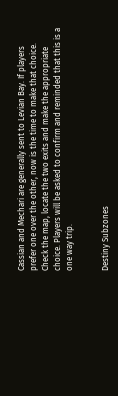Cassian and Mechari are generally sent to Levian Bay. If players prefer one over the other, now is the time to make that choice. Check the map, locate the two exits and make the appropriate choice. Players will be asked to confirm and reminded that this is a one way trip.


Destiny Subzones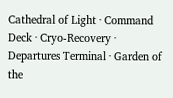Cathedral of Light · Command Deck · Cryo-Recovery · Departures Terminal · Garden of the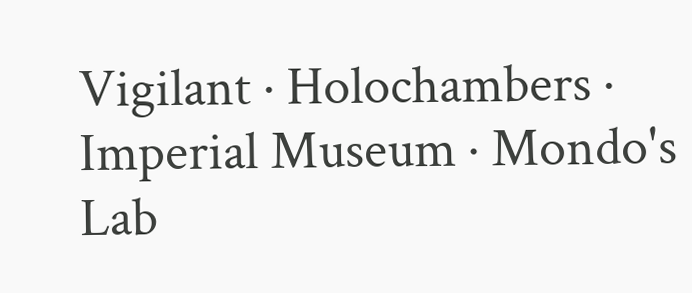Vigilant · Holochambers · Imperial Museum · Mondo's Lab